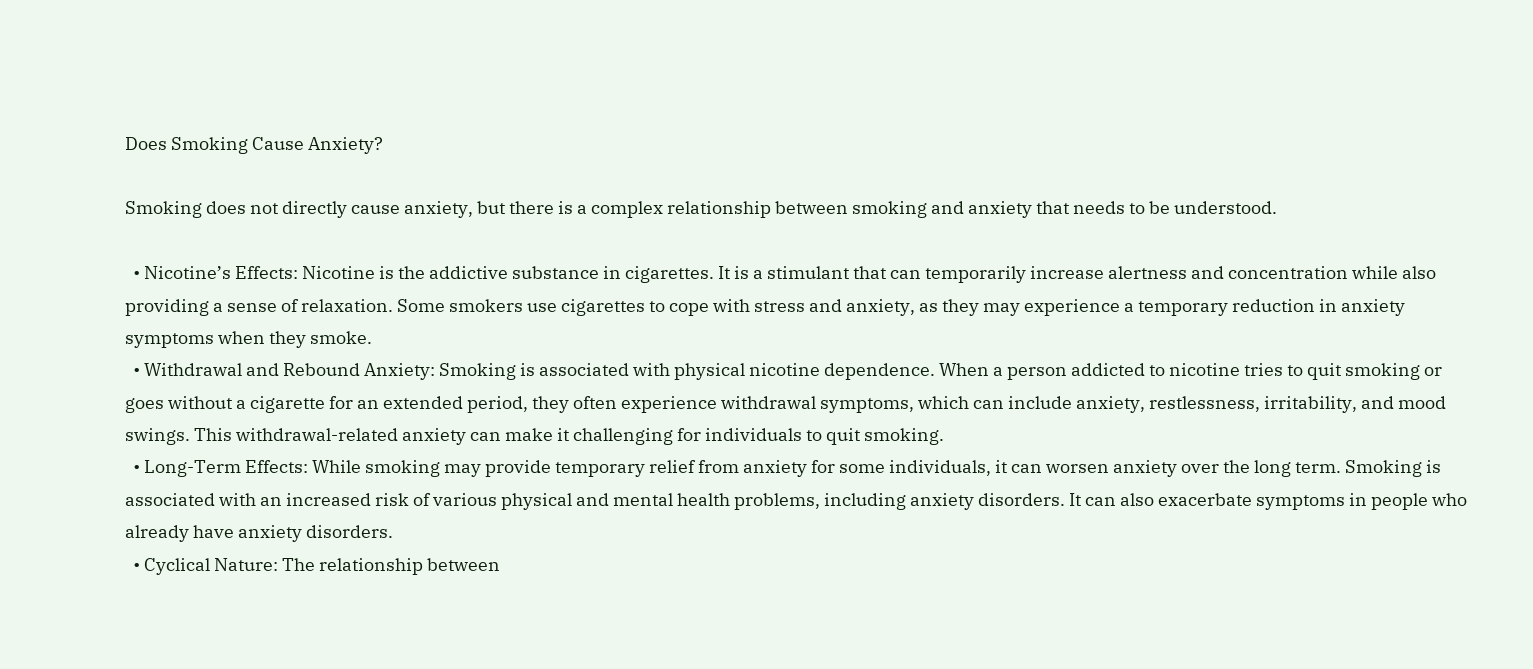Does Smoking Cause Anxiety?

Smoking does not directly cause anxiety, but there is a complex relationship between smoking and anxiety that needs to be understood.

  • Nicotine’s Effects: Nicotine is the addictive substance in cigarettes. It is a stimulant that can temporarily increase alertness and concentration while also providing a sense of relaxation. Some smokers use cigarettes to cope with stress and anxiety, as they may experience a temporary reduction in anxiety symptoms when they smoke.
  • Withdrawal and Rebound Anxiety: Smoking is associated with physical nicotine dependence. When a person addicted to nicotine tries to quit smoking or goes without a cigarette for an extended period, they often experience withdrawal symptoms, which can include anxiety, restlessness, irritability, and mood swings. This withdrawal-related anxiety can make it challenging for individuals to quit smoking.
  • Long-Term Effects: While smoking may provide temporary relief from anxiety for some individuals, it can worsen anxiety over the long term. Smoking is associated with an increased risk of various physical and mental health problems, including anxiety disorders. It can also exacerbate symptoms in people who already have anxiety disorders.
  • Cyclical Nature: The relationship between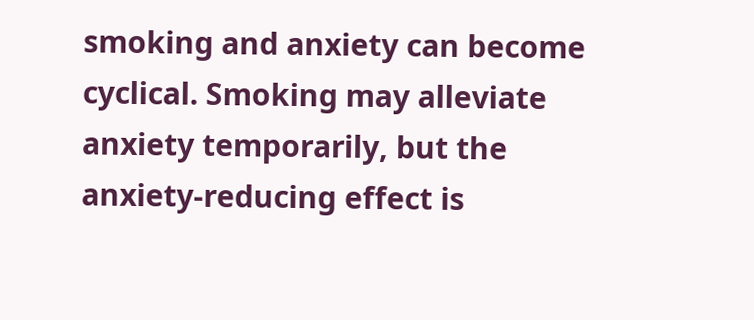smoking and anxiety can become cyclical. Smoking may alleviate anxiety temporarily, but the anxiety-reducing effect is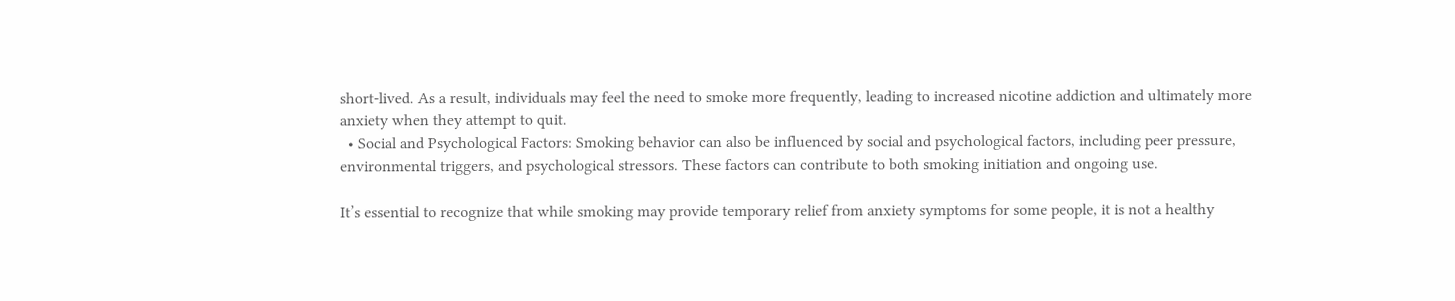short-lived. As a result, individuals may feel the need to smoke more frequently, leading to increased nicotine addiction and ultimately more anxiety when they attempt to quit.
  • Social and Psychological Factors: Smoking behavior can also be influenced by social and psychological factors, including peer pressure, environmental triggers, and psychological stressors. These factors can contribute to both smoking initiation and ongoing use.

It’s essential to recognize that while smoking may provide temporary relief from anxiety symptoms for some people, it is not a healthy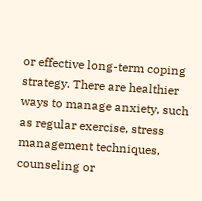or effective long-term coping strategy. There are healthier ways to manage anxiety, such as regular exercise, stress management techniques, counseling or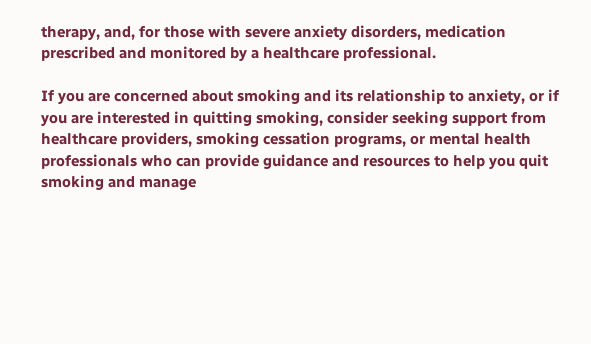therapy, and, for those with severe anxiety disorders, medication prescribed and monitored by a healthcare professional.

If you are concerned about smoking and its relationship to anxiety, or if you are interested in quitting smoking, consider seeking support from healthcare providers, smoking cessation programs, or mental health professionals who can provide guidance and resources to help you quit smoking and manage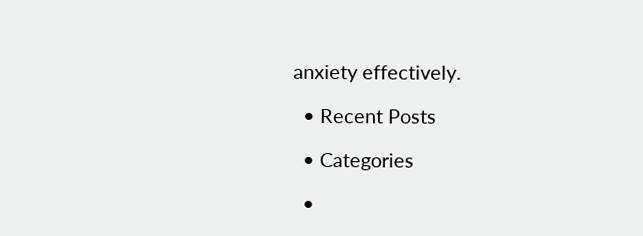anxiety effectively.

  • Recent Posts

  • Categories

  •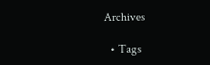Archives

  • Tags